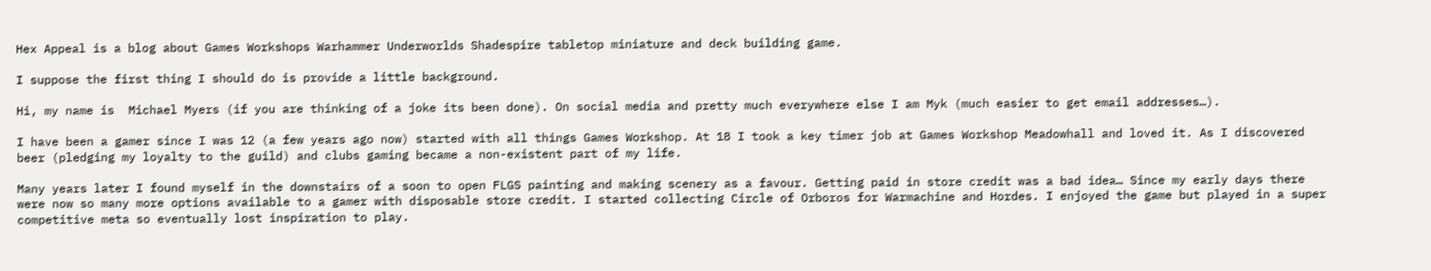Hex Appeal is a blog about Games Workshops Warhammer Underworlds Shadespire tabletop miniature and deck building game.

I suppose the first thing I should do is provide a little background.

Hi, my name is  Michael Myers (if you are thinking of a joke its been done). On social media and pretty much everywhere else I am Myk (much easier to get email addresses…).

I have been a gamer since I was 12 (a few years ago now) started with all things Games Workshop. At 18 I took a key timer job at Games Workshop Meadowhall and loved it. As I discovered beer (pledging my loyalty to the guild) and clubs gaming became a non-existent part of my life.

Many years later I found myself in the downstairs of a soon to open FLGS painting and making scenery as a favour. Getting paid in store credit was a bad idea… Since my early days there were now so many more options available to a gamer with disposable store credit. I started collecting Circle of Orboros for Warmachine and Hordes. I enjoyed the game but played in a super competitive meta so eventually lost inspiration to play.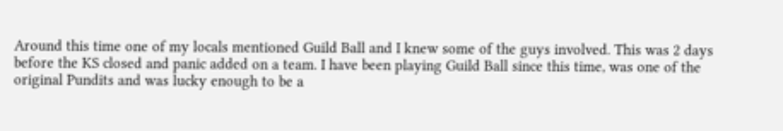Around this time one of my locals mentioned Guild Ball and I knew some of the guys involved. This was 2 days before the KS closed and panic added on a team. I have been playing Guild Ball since this time, was one of the original Pundits and was lucky enough to be a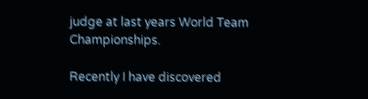judge at last years World Team Championships.

Recently I have discovered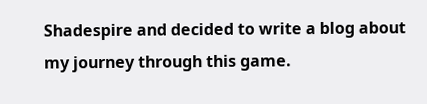Shadespire and decided to write a blog about my journey through this game.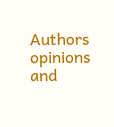Authors opinions and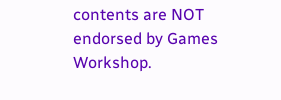contents are NOT endorsed by Games Workshop.